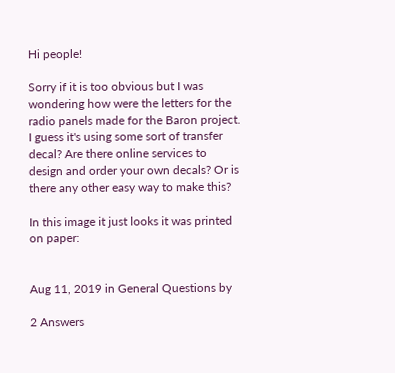Hi people!

Sorry if it is too obvious but I was wondering how were the letters for the radio panels made for the Baron project. I guess it's using some sort of transfer decal? Are there online services to design and order your own decals? Or is there any other easy way to make this?

In this image it just looks it was printed on paper:


Aug 11, 2019 in General Questions by

2 Answers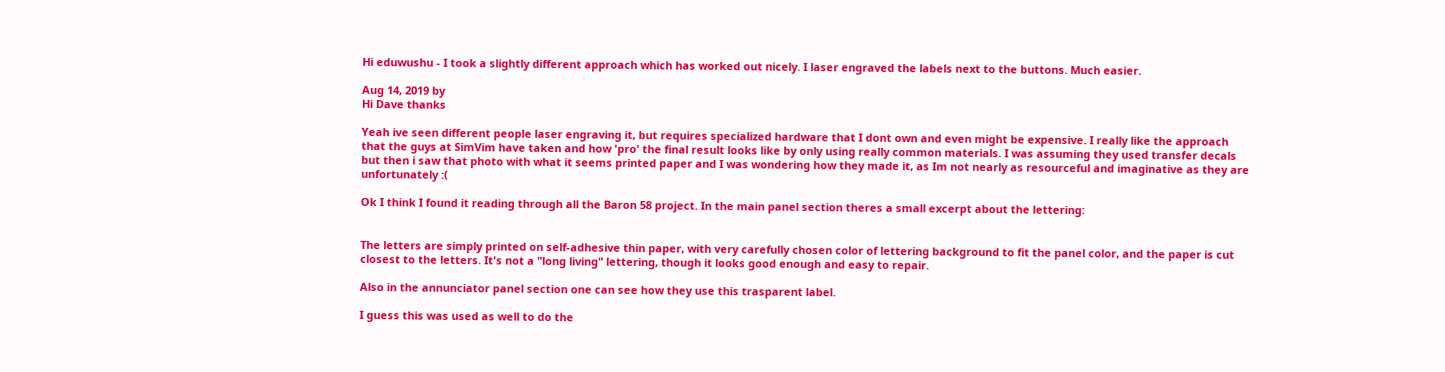Hi eduwushu - I took a slightly different approach which has worked out nicely. I laser engraved the labels next to the buttons. Much easier.

Aug 14, 2019 by
Hi Dave thanks

Yeah ive seen different people laser engraving it, but requires specialized hardware that I dont own and even might be expensive. I really like the approach that the guys at SimVim have taken and how 'pro' the final result looks like by only using really common materials. I was assuming they used transfer decals but then i saw that photo with what it seems printed paper and I was wondering how they made it, as Im not nearly as resourceful and imaginative as they are unfortunately :(

Ok I think I found it reading through all the Baron 58 project. In the main panel section theres a small excerpt about the lettering:


The letters are simply printed on self-adhesive thin paper, with very carefully chosen color of lettering background to fit the panel color, and the paper is cut closest to the letters. It's not a "long living" lettering, though it looks good enough and easy to repair.

Also in the annunciator panel section one can see how they use this trasparent label.

I guess this was used as well to do the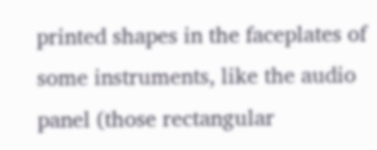printed shapes in the faceplates of some instruments, like the audio panel (those rectangular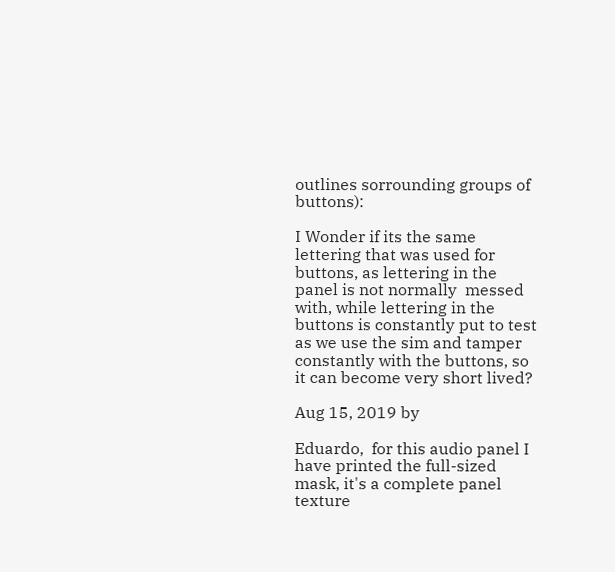outlines sorrounding groups of buttons):

I Wonder if its the same lettering that was used for buttons, as lettering in the panel is not normally  messed  with, while lettering in the buttons is constantly put to test as we use the sim and tamper constantly with the buttons, so it can become very short lived?

Aug 15, 2019 by

Eduardo,  for this audio panel I have printed the full-sized mask, it's a complete panel texture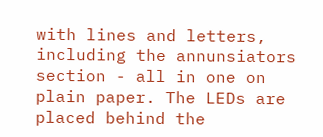with lines and letters, including the annunsiators section - all in one on plain paper. The LEDs are placed behind the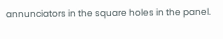annunciators in the square holes in the panel.